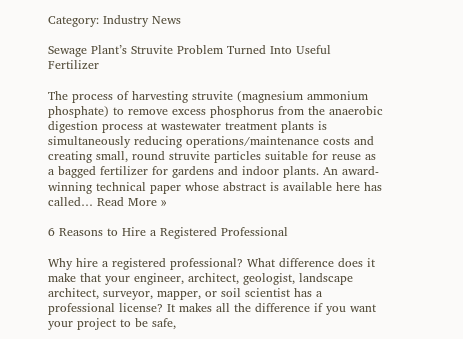Category: Industry News

Sewage Plant’s Struvite Problem Turned Into Useful Fertilizer

The process of harvesting struvite (magnesium ammonium phosphate) to remove excess phosphorus from the anaerobic digestion process at wastewater treatment plants is simultaneously reducing operations/maintenance costs and creating small, round struvite particles suitable for reuse as a bagged fertilizer for gardens and indoor plants. An award-winning technical paper whose abstract is available here has called… Read More »

6 Reasons to Hire a Registered Professional

Why hire a registered professional? What difference does it make that your engineer, architect, geologist, landscape architect, surveyor, mapper, or soil scientist has a professional license? It makes all the difference if you want your project to be safe,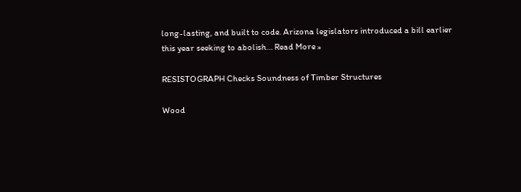long-lasting, and built to code. Arizona legislators introduced a bill earlier this year seeking to abolish… Read More »

RESISTOGRAPH Checks Soundness of Timber Structures

Wood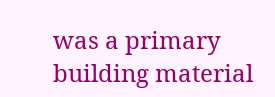was a primary building material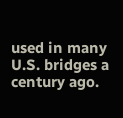used in many U.S. bridges a century ago.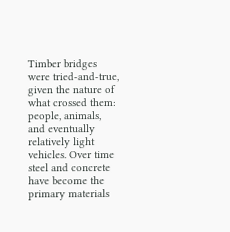Timber bridges were tried-and-true, given the nature of what crossed them: people, animals, and eventually relatively light vehicles. Over time steel and concrete have become the primary materials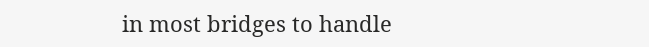in most bridges to handle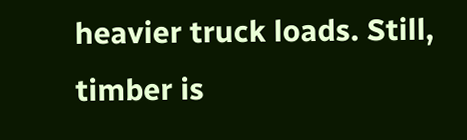heavier truck loads. Still, timber is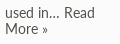used in… Read More »